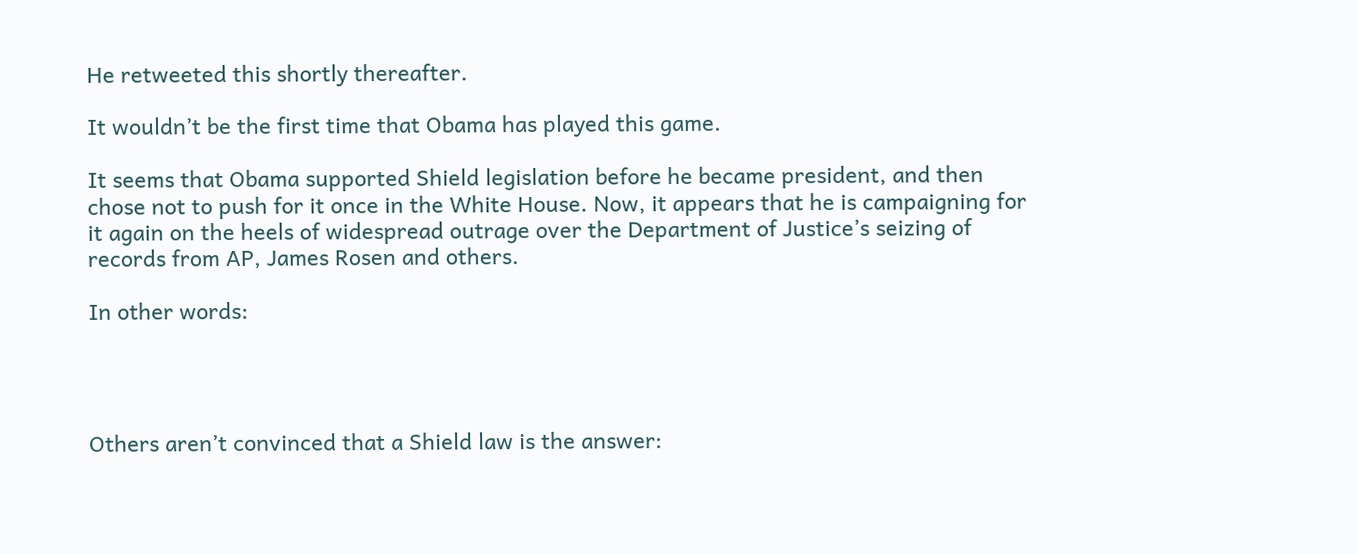He retweeted this shortly thereafter.

It wouldn’t be the first time that Obama has played this game.

It seems that Obama supported Shield legislation before he became president, and then chose not to push for it once in the White House. Now, it appears that he is campaigning for it again on the heels of widespread outrage over the Department of Justice’s seizing of records from AP, James Rosen and others.

In other words:




Others aren’t convinced that a Shield law is the answer: